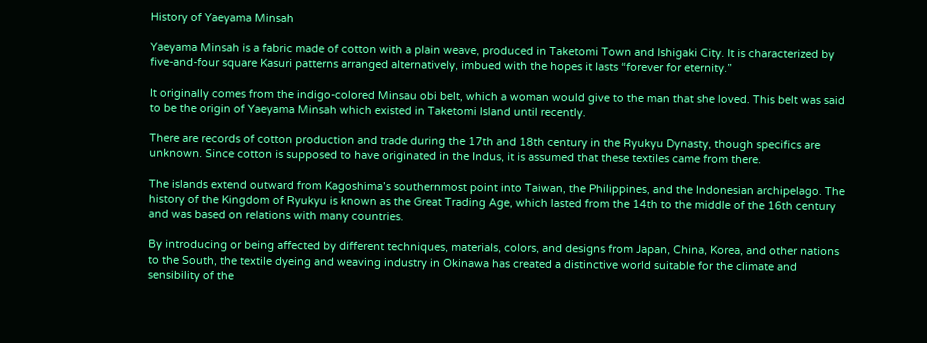History of Yaeyama Minsah

Yaeyama Minsah is a fabric made of cotton with a plain weave, produced in Taketomi Town and Ishigaki City. It is characterized by five-and-four square Kasuri patterns arranged alternatively, imbued with the hopes it lasts “forever for eternity.”

It originally comes from the indigo-colored Minsau obi belt, which a woman would give to the man that she loved. This belt was said to be the origin of Yaeyama Minsah which existed in Taketomi Island until recently.

There are records of cotton production and trade during the 17th and 18th century in the Ryukyu Dynasty, though specifics are unknown. Since cotton is supposed to have originated in the Indus, it is assumed that these textiles came from there.

The islands extend outward from Kagoshima’s southernmost point into Taiwan, the Philippines, and the Indonesian archipelago. The history of the Kingdom of Ryukyu is known as the Great Trading Age, which lasted from the 14th to the middle of the 16th century and was based on relations with many countries.

By introducing or being affected by different techniques, materials, colors, and designs from Japan, China, Korea, and other nations to the South, the textile dyeing and weaving industry in Okinawa has created a distinctive world suitable for the climate and sensibility of the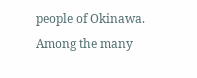people of Okinawa. Among the many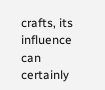crafts, its influence can certainly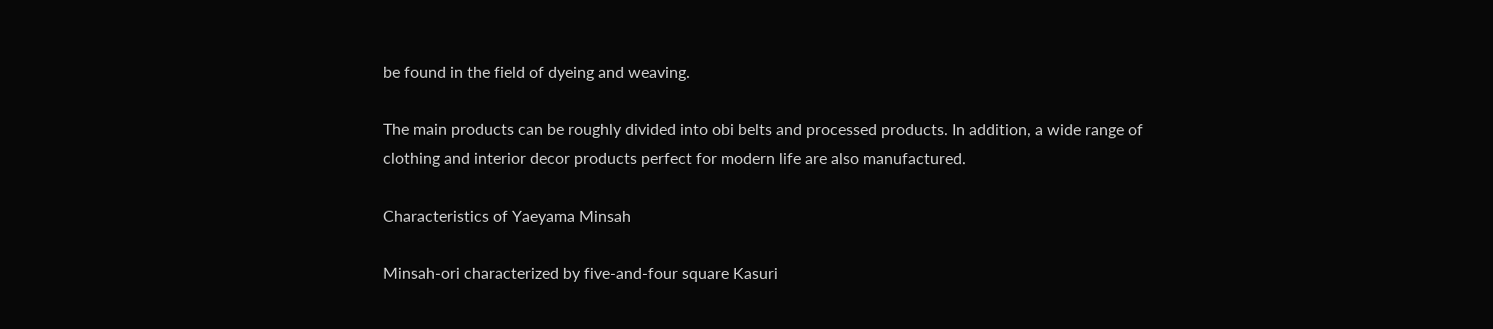be found in the field of dyeing and weaving.

The main products can be roughly divided into obi belts and processed products. In addition, a wide range of clothing and interior decor products perfect for modern life are also manufactured.

Characteristics of Yaeyama Minsah

Minsah-ori characterized by five-and-four square Kasuri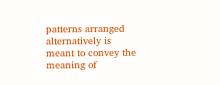patterns arranged alternatively is meant to convey the meaning of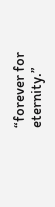“forever for eternity.”